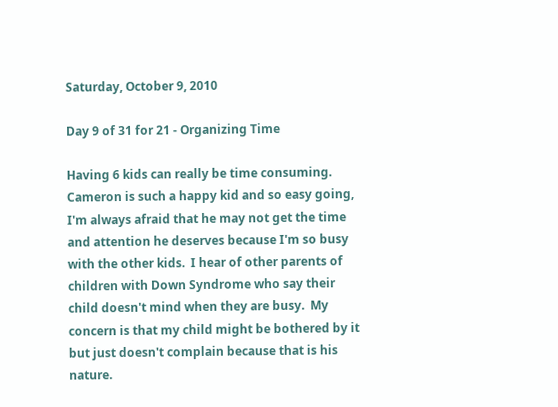Saturday, October 9, 2010

Day 9 of 31 for 21 - Organizing Time

Having 6 kids can really be time consuming.  Cameron is such a happy kid and so easy going, I'm always afraid that he may not get the time and attention he deserves because I'm so busy with the other kids.  I hear of other parents of children with Down Syndrome who say their child doesn't mind when they are busy.  My concern is that my child might be bothered by it but just doesn't complain because that is his nature.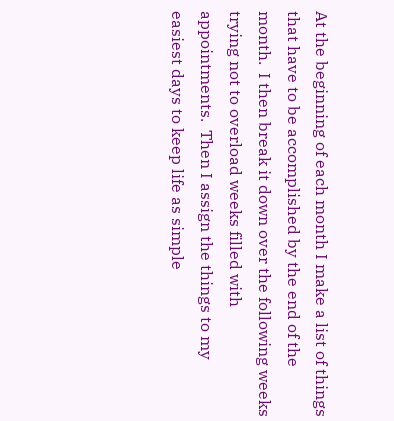At the beginning of each month I make a list of things that have to be accomplished by the end of the month.  I then break it down over the following weeks trying not to overload weeks filled with appointments.  Then I assign the things to my easiest days to keep life as simple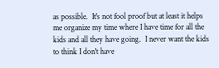as possible.  It's not fool proof but at least it helps me organize my time where I have time for all the kids and all they have going.  I never want the kids to think I don't have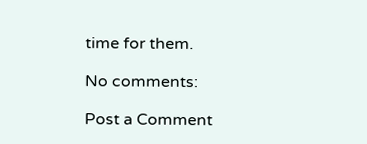time for them.

No comments:

Post a Comment